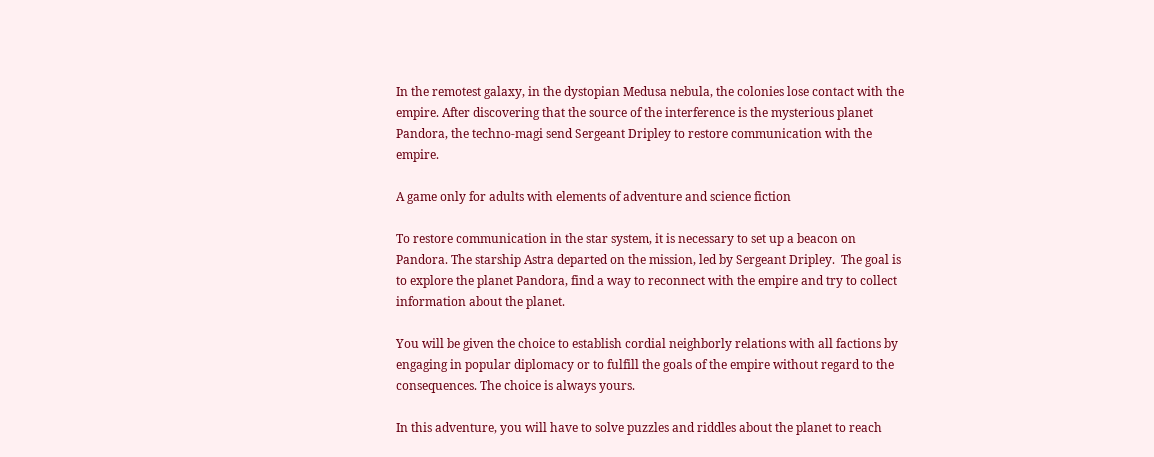In the remotest galaxy, in the dystopian Medusa nebula, the colonies lose contact with the empire. After discovering that the source of the interference is the mysterious planet Pandora, the techno-magi send Sergeant Dripley to restore communication with the empire.

A game only for adults with elements of adventure and science fiction

To restore communication in the star system, it is necessary to set up a beacon on Pandora. The starship Astra departed on the mission, led by Sergeant Dripley.  The goal is to explore the planet Pandora, find a way to reconnect with the empire and try to collect information about the planet.

You will be given the choice to establish cordial neighborly relations with all factions by engaging in popular diplomacy or to fulfill the goals of the empire without regard to the consequences. The choice is always yours.

In this adventure, you will have to solve puzzles and riddles about the planet to reach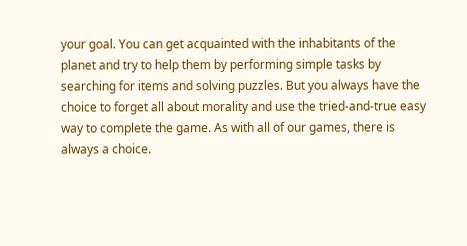your goal. You can get acquainted with the inhabitants of the planet and try to help them by performing simple tasks by searching for items and solving puzzles. But you always have the choice to forget all about morality and use the tried-and-true easy way to complete the game. As with all of our games, there is always a choice.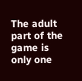The adult part of the game is only one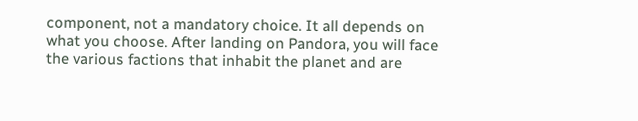component, not a mandatory choice. It all depends on what you choose. After landing on Pandora, you will face the various factions that inhabit the planet and are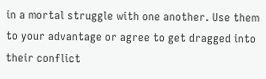in a mortal struggle with one another. Use them to your advantage or agree to get dragged into their conflict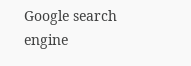Google search engine